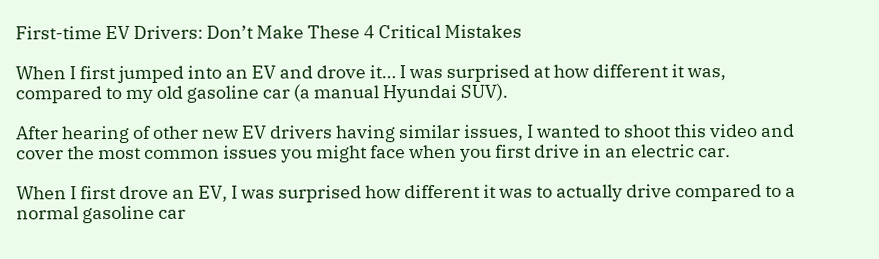First-time EV Drivers: Don’t Make These 4 Critical Mistakes

When I first jumped into an EV and drove it… I was surprised at how different it was, compared to my old gasoline car (a manual Hyundai SUV).

After hearing of other new EV drivers having similar issues, I wanted to shoot this video and cover the most common issues you might face when you first drive in an electric car.

When I first drove an EV, I was surprised how different it was to actually drive compared to a normal gasoline car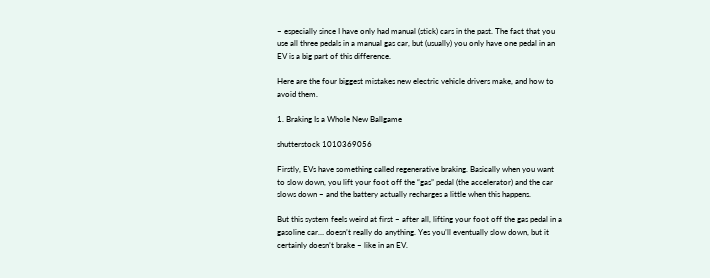– especially since I have only had manual (stick) cars in the past. The fact that you use all three pedals in a manual gas car, but (usually) you only have one pedal in an EV is a big part of this difference.

Here are the four biggest mistakes new electric vehicle drivers make, and how to avoid them.

1. Braking Is a Whole New Ballgame

shutterstock 1010369056

Firstly, EVs have something called regenerative braking. Basically when you want to slow down, you lift your foot off the “gas” pedal (the accelerator) and the car slows down – and the battery actually recharges a little when this happens.

But this system feels weird at first – after all, lifting your foot off the gas pedal in a gasoline car… doesn’t really do anything. Yes you’ll eventually slow down, but it certainly doesn’t brake – like in an EV.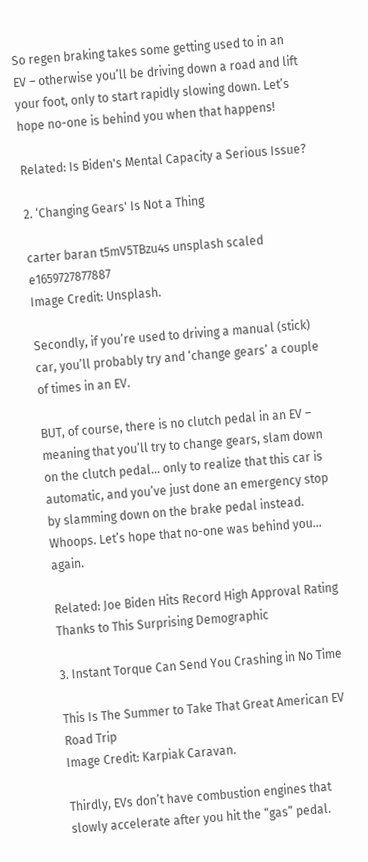So regen braking takes some getting used to in an EV – otherwise you’ll be driving down a road and lift your foot, only to start rapidly slowing down. Let’s hope no-one is behind you when that happens!

Related: Is Biden's Mental Capacity a Serious Issue?

2. ‘Changing Gears' Is Not a Thing

carter baran t5mV5TBzu4s unsplash scaled e1659727877887
Image Credit: Unsplash.

Secondly, if you’re used to driving a manual (stick) car, you’ll probably try and ‘change gears’ a couple of times in an EV.

BUT, of course, there is no clutch pedal in an EV – meaning that you’ll try to change gears, slam down on the clutch pedal… only to realize that this car is automatic, and you’ve just done an emergency stop by slamming down on the brake pedal instead. Whoops. Let’s hope that no-one was behind you… again.

Related: Joe Biden Hits Record High Approval Rating Thanks to This Surprising Demographic

3. Instant Torque Can Send You Crashing in No Time

This Is The Summer to Take That Great American EV Road Trip
Image Credit: Karpiak Caravan.

Thirdly, EVs don’t have combustion engines that slowly accelerate after you hit the “gas” pedal.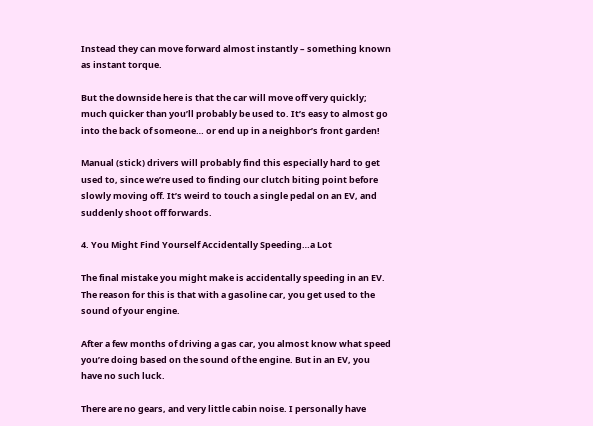Instead they can move forward almost instantly – something known as instant torque.

But the downside here is that the car will move off very quickly; much quicker than you’ll probably be used to. It’s easy to almost go into the back of someone… or end up in a neighbor’s front garden!

Manual (stick) drivers will probably find this especially hard to get used to, since we’re used to finding our clutch biting point before slowly moving off. It’s weird to touch a single pedal on an EV, and suddenly shoot off forwards.

4. You Might Find Yourself Accidentally Speeding…a Lot

The final mistake you might make is accidentally speeding in an EV. The reason for this is that with a gasoline car, you get used to the sound of your engine.

After a few months of driving a gas car, you almost know what speed you’re doing based on the sound of the engine. But in an EV, you have no such luck.

There are no gears, and very little cabin noise. I personally have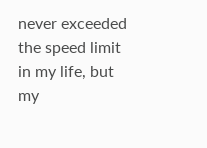never exceeded the speed limit in my life, but my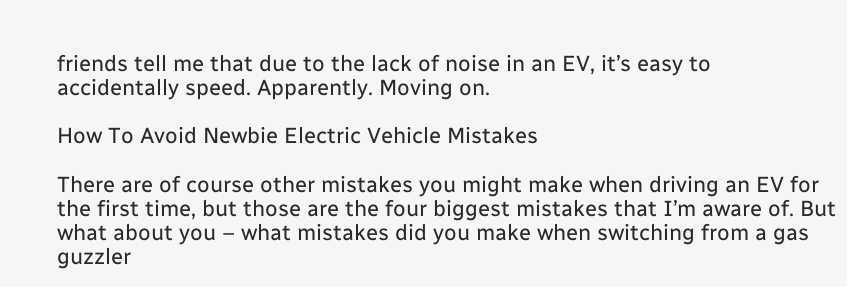friends tell me that due to the lack of noise in an EV, it’s easy to accidentally speed. Apparently. Moving on.

How To Avoid Newbie Electric Vehicle Mistakes

There are of course other mistakes you might make when driving an EV for the first time, but those are the four biggest mistakes that I’m aware of. But what about you – what mistakes did you make when switching from a gas guzzler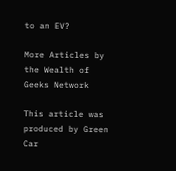to an EV?

More Articles by the Wealth of Geeks Network

This article was produced by Green Car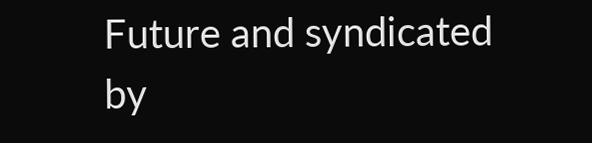Future and syndicated by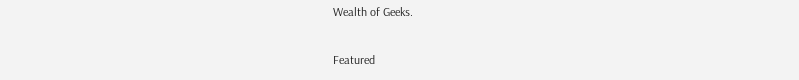Wealth of Geeks.

Featured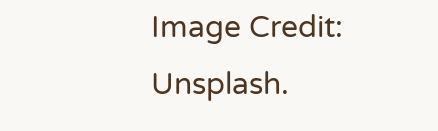Image Credit: Unsplash.